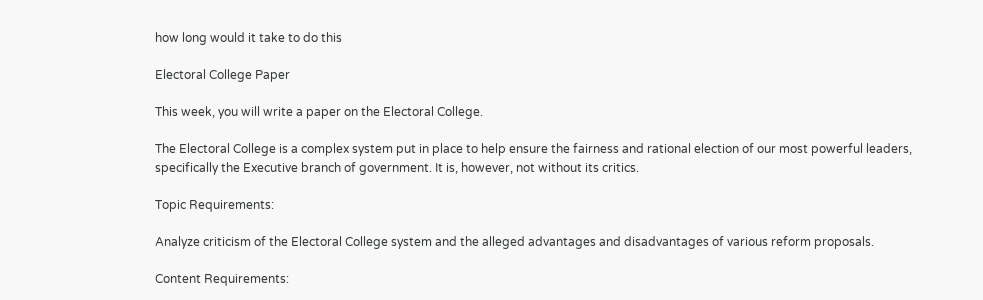how long would it take to do this

Electoral College Paper

This week, you will write a paper on the Electoral College.

The Electoral College is a complex system put in place to help ensure the fairness and rational election of our most powerful leaders, specifically the Executive branch of government. It is, however, not without its critics.

Topic Requirements:

Analyze criticism of the Electoral College system and the alleged advantages and disadvantages of various reform proposals.

Content Requirements: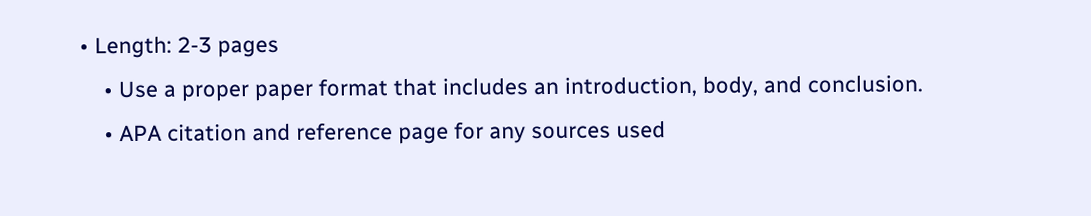• Length: 2-3 pages
    • Use a proper paper format that includes an introduction, body, and conclusion.
    • APA citation and reference page for any sources used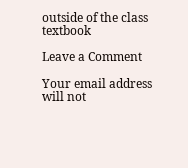outside of the class textbook

Leave a Comment

Your email address will not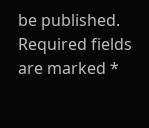be published. Required fields are marked *